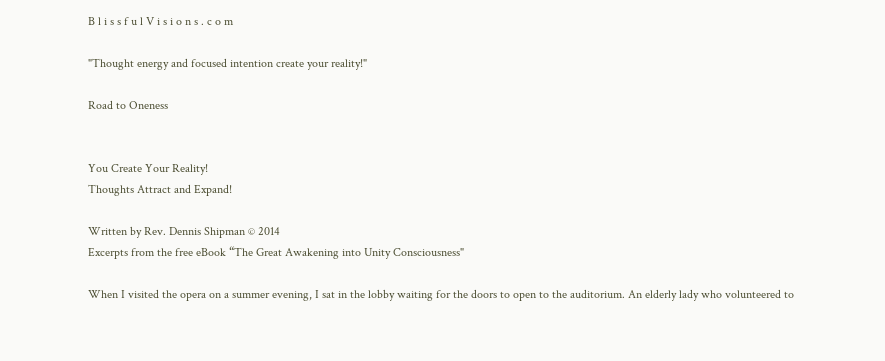B l i s s f u l V i s i o n s . c o m

"Thought energy and focused intention create your reality!"

Road to Oneness


You Create Your Reality!
Thoughts Attract and Expand!

Written by Rev. Dennis Shipman © 2014
Excerpts from the free eBook “The Great Awakening into Unity Consciousness"

When I visited the opera on a summer evening, I sat in the lobby waiting for the doors to open to the auditorium. An elderly lady who volunteered to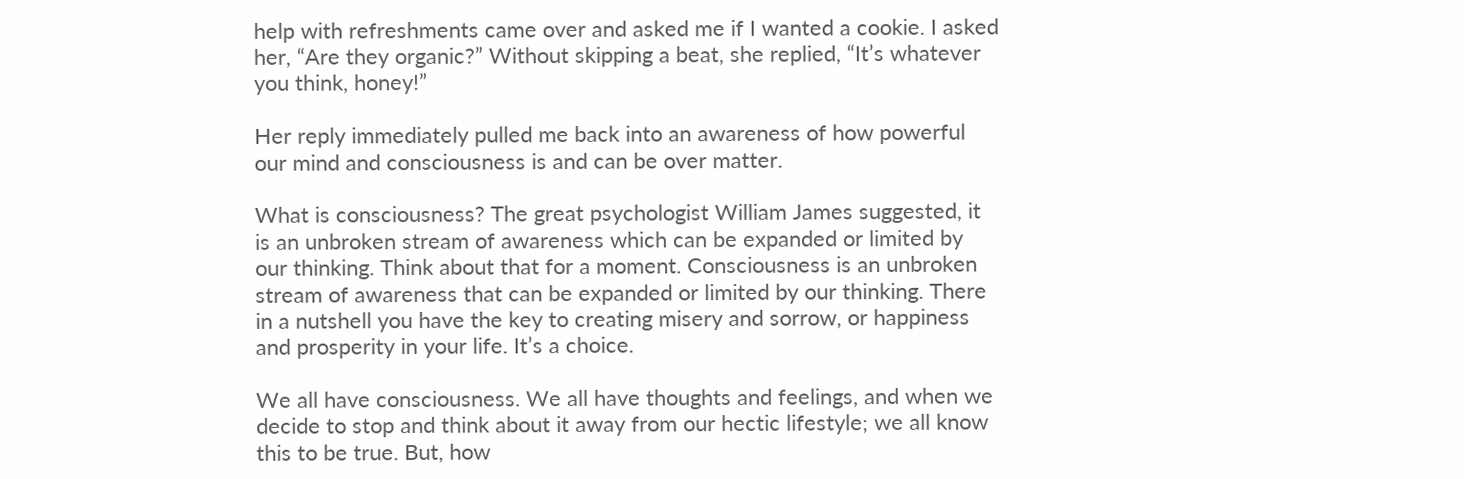help with refreshments came over and asked me if I wanted a cookie. I asked her, “Are they organic?” Without skipping a beat, she replied, “It’s whatever you think, honey!”

Her reply immediately pulled me back into an awareness of how powerful our mind and consciousness is and can be over matter.

What is consciousness? The great psychologist William James suggested, it is an unbroken stream of awareness which can be expanded or limited by our thinking. Think about that for a moment. Consciousness is an unbroken stream of awareness that can be expanded or limited by our thinking. There in a nutshell you have the key to creating misery and sorrow, or happiness and prosperity in your life. It’s a choice.

We all have consciousness. We all have thoughts and feelings, and when we decide to stop and think about it away from our hectic lifestyle; we all know this to be true. But, how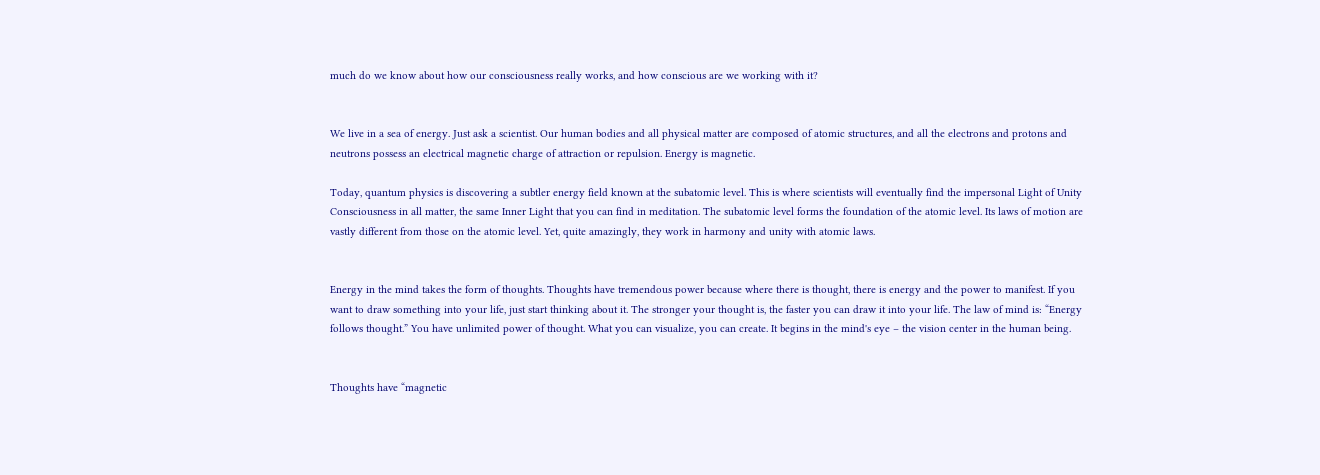much do we know about how our consciousness really works, and how conscious are we working with it?


We live in a sea of energy. Just ask a scientist. Our human bodies and all physical matter are composed of atomic structures, and all the electrons and protons and neutrons possess an electrical magnetic charge of attraction or repulsion. Energy is magnetic.

Today, quantum physics is discovering a subtler energy field known at the subatomic level. This is where scientists will eventually find the impersonal Light of Unity Consciousness in all matter, the same Inner Light that you can find in meditation. The subatomic level forms the foundation of the atomic level. Its laws of motion are vastly different from those on the atomic level. Yet, quite amazingly, they work in harmony and unity with atomic laws.


Energy in the mind takes the form of thoughts. Thoughts have tremendous power because where there is thought, there is energy and the power to manifest. If you want to draw something into your life, just start thinking about it. The stronger your thought is, the faster you can draw it into your life. The law of mind is: “Energy follows thought.” You have unlimited power of thought. What you can visualize, you can create. It begins in the mind's eye – the vision center in the human being.


Thoughts have “magnetic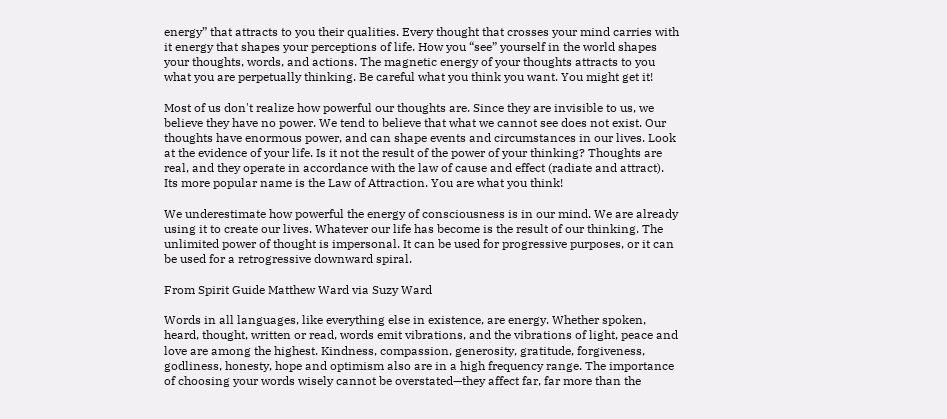energy” that attracts to you their qualities. Every thought that crosses your mind carries with it energy that shapes your perceptions of life. How you “see” yourself in the world shapes your thoughts, words, and actions. The magnetic energy of your thoughts attracts to you what you are perpetually thinking. Be careful what you think you want. You might get it!

Most of us don't realize how powerful our thoughts are. Since they are invisible to us, we believe they have no power. We tend to believe that what we cannot see does not exist. Our thoughts have enormous power, and can shape events and circumstances in our lives. Look at the evidence of your life. Is it not the result of the power of your thinking? Thoughts are real, and they operate in accordance with the law of cause and effect (radiate and attract). Its more popular name is the Law of Attraction. You are what you think!

We underestimate how powerful the energy of consciousness is in our mind. We are already using it to create our lives. Whatever our life has become is the result of our thinking. The unlimited power of thought is impersonal. It can be used for progressive purposes, or it can be used for a retrogressive downward spiral.

From Spirit Guide Matthew Ward via Suzy Ward

Words in all languages, like everything else in existence, are energy. Whether spoken, heard, thought, written or read, words emit vibrations, and the vibrations of light, peace and love are among the highest. Kindness, compassion, generosity, gratitude, forgiveness, godliness, honesty, hope and optimism also are in a high frequency range. The importance of choosing your words wisely cannot be overstated—they affect far, far more than the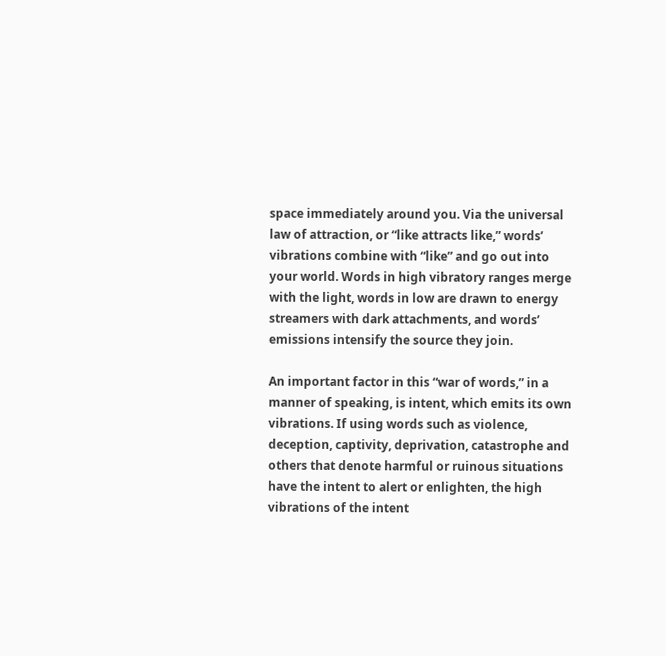space immediately around you. Via the universal law of attraction, or “like attracts like,” words’ vibrations combine with “like” and go out into your world. Words in high vibratory ranges merge with the light, words in low are drawn to energy streamers with dark attachments, and words’ emissions intensify the source they join.

An important factor in this “war of words,” in a manner of speaking, is intent, which emits its own vibrations. If using words such as violence, deception, captivity, deprivation, catastrophe and others that denote harmful or ruinous situations have the intent to alert or enlighten, the high vibrations of the intent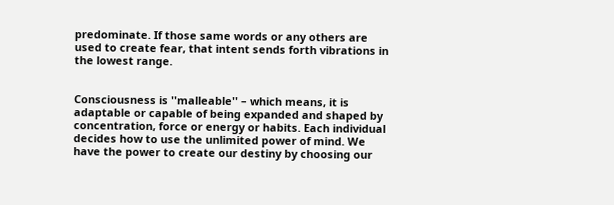predominate. If those same words or any others are used to create fear, that intent sends forth vibrations in the lowest range.


Consciousness is ''malleable'' – which means, it is adaptable or capable of being expanded and shaped by concentration, force or energy or habits. Each individual decides how to use the unlimited power of mind. We have the power to create our destiny by choosing our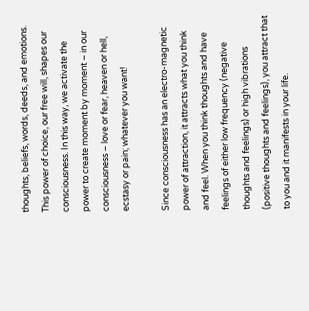thoughts, beliefs, words, deeds, and emotions. This power of choice, our free will, shapes our consciousness. In this way, we activate the power to create moment by moment – in our consciousness – love or fear, heaven or hell, ecstasy or pain; whatever you want!

Since consciousness has an electro-magnetic power of attraction, it attracts what you think and feel. When you think thoughts and have feelings of either low frequency (negative thoughts and feelings) or high vibrations (positive thoughts and feelings), you attract that to you and it manifests in your life.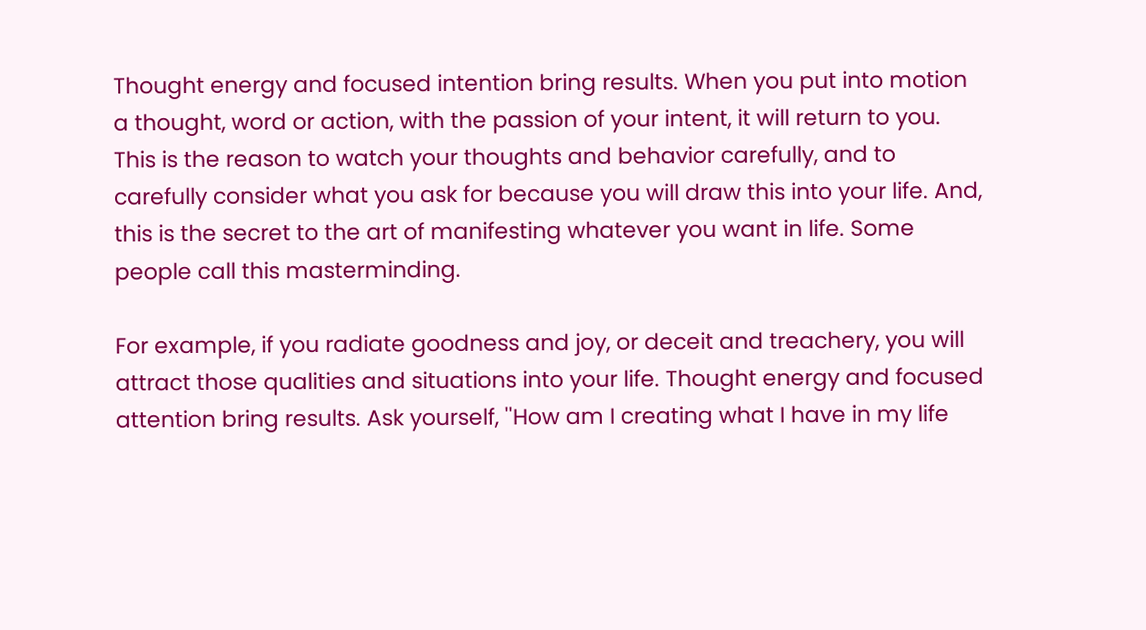Thought energy and focused intention bring results. When you put into motion a thought, word or action, with the passion of your intent, it will return to you. This is the reason to watch your thoughts and behavior carefully, and to carefully consider what you ask for because you will draw this into your life. And, this is the secret to the art of manifesting whatever you want in life. Some people call this masterminding.

For example, if you radiate goodness and joy, or deceit and treachery, you will attract those qualities and situations into your life. Thought energy and focused attention bring results. Ask yourself, ''How am I creating what I have in my life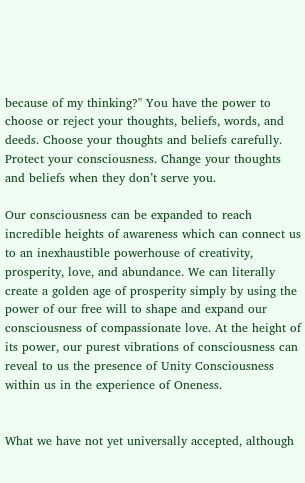because of my thinking?'' You have the power to choose or reject your thoughts, beliefs, words, and deeds. Choose your thoughts and beliefs carefully. Protect your consciousness. Change your thoughts and beliefs when they don’t serve you.

Our consciousness can be expanded to reach incredible heights of awareness which can connect us to an inexhaustible powerhouse of creativity, prosperity, love, and abundance. We can literally create a golden age of prosperity simply by using the power of our free will to shape and expand our consciousness of compassionate love. At the height of its power, our purest vibrations of consciousness can reveal to us the presence of Unity Consciousness within us in the experience of Oneness.


What we have not yet universally accepted, although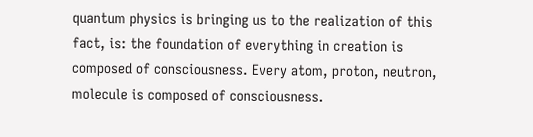quantum physics is bringing us to the realization of this fact, is: the foundation of everything in creation is composed of consciousness. Every atom, proton, neutron, molecule is composed of consciousness.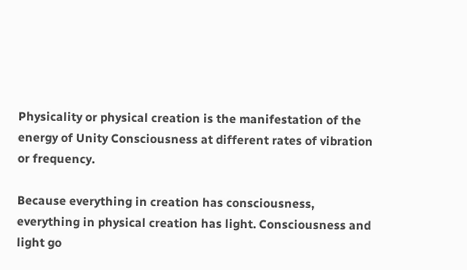Physicality or physical creation is the manifestation of the energy of Unity Consciousness at different rates of vibration or frequency.

Because everything in creation has consciousness, everything in physical creation has light. Consciousness and light go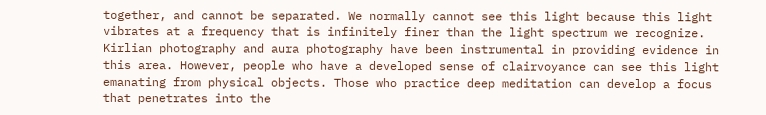together, and cannot be separated. We normally cannot see this light because this light vibrates at a frequency that is infinitely finer than the light spectrum we recognize. Kirlian photography and aura photography have been instrumental in providing evidence in this area. However, people who have a developed sense of clairvoyance can see this light emanating from physical objects. Those who practice deep meditation can develop a focus that penetrates into the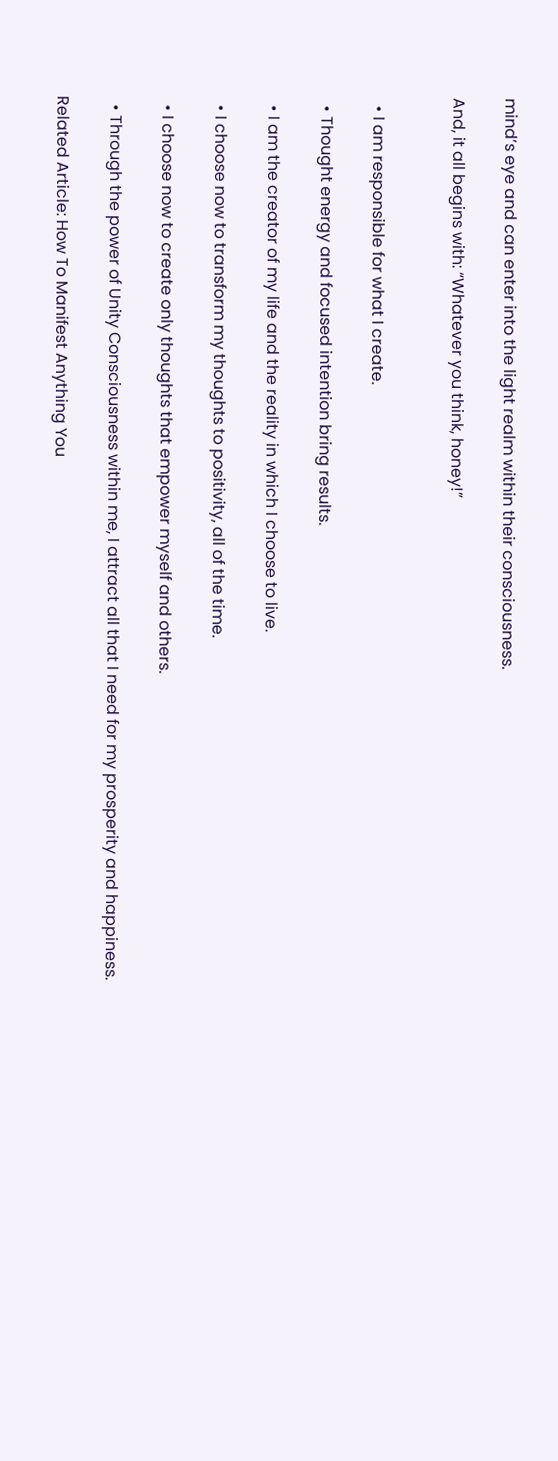mind’s eye and can enter into the light realm within their consciousness.

And, it all begins with: “Whatever you think, honey!”


  • I am responsible for what I create.

  • Thought energy and focused intention bring results.

  • I am the creator of my life and the reality in which I choose to live.

  • I choose now to transform my thoughts to positivity, all of the time.

  • I choose now to create only thoughts that empower myself and others.

  • Through the power of Unity Consciousness within me, I attract all that I need for my prosperity and happiness.

Related Article: How To Manifest Anything You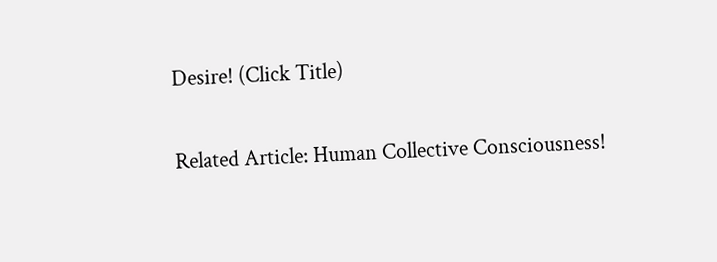Desire! (Click Title)

Related Article: Human Collective Consciousness!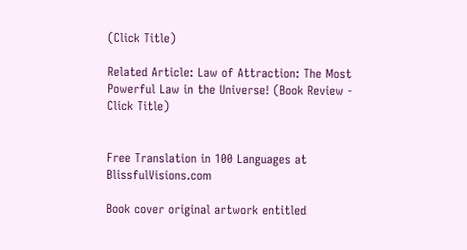(Click Title)

Related Article: Law of Attraction: The Most Powerful Law in the Universe! (Book Review - Click Title)


Free Translation in 100 Languages at BlissfulVisions.com

Book cover original artwork entitled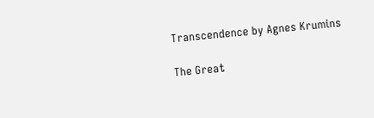Transcendence by Agnes Krumins

The Great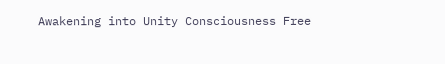Awakening into Unity Consciousness Free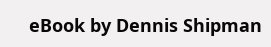eBook by Dennis Shipman